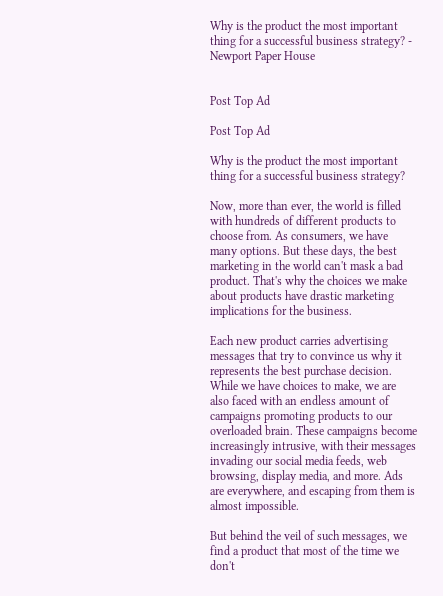Why is the product the most important thing for a successful business strategy? - Newport Paper House


Post Top Ad

Post Top Ad

Why is the product the most important thing for a successful business strategy?

Now, more than ever, the world is filled with hundreds of different products to choose from. As consumers, we have many options. But these days, the best marketing in the world can't mask a bad product. That's why the choices we make about products have drastic marketing implications for the business.

Each new product carries advertising messages that try to convince us why it represents the best purchase decision. While we have choices to make, we are also faced with an endless amount of campaigns promoting products to our overloaded brain. These campaigns become increasingly intrusive, with their messages invading our social media feeds, web browsing, display media, and more. Ads are everywhere, and escaping from them is almost impossible.

But behind the veil of such messages, we find a product that most of the time we don't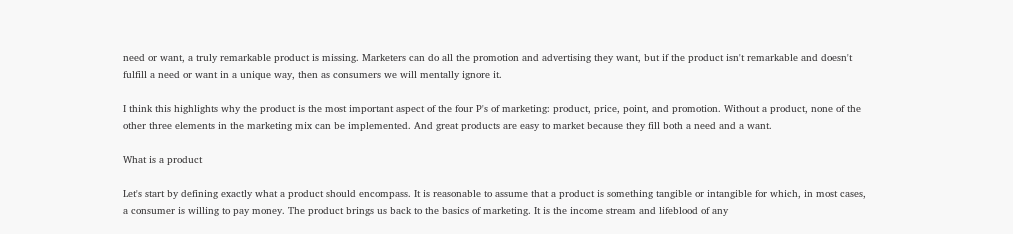need or want, a truly remarkable product is missing. Marketers can do all the promotion and advertising they want, but if the product isn't remarkable and doesn't fulfill a need or want in a unique way, then as consumers we will mentally ignore it.

I think this highlights why the product is the most important aspect of the four P's of marketing: product, price, point, and promotion. Without a product, none of the other three elements in the marketing mix can be implemented. And great products are easy to market because they fill both a need and a want.

What is a product

Let's start by defining exactly what a product should encompass. It is reasonable to assume that a product is something tangible or intangible for which, in most cases, a consumer is willing to pay money. The product brings us back to the basics of marketing. It is the income stream and lifeblood of any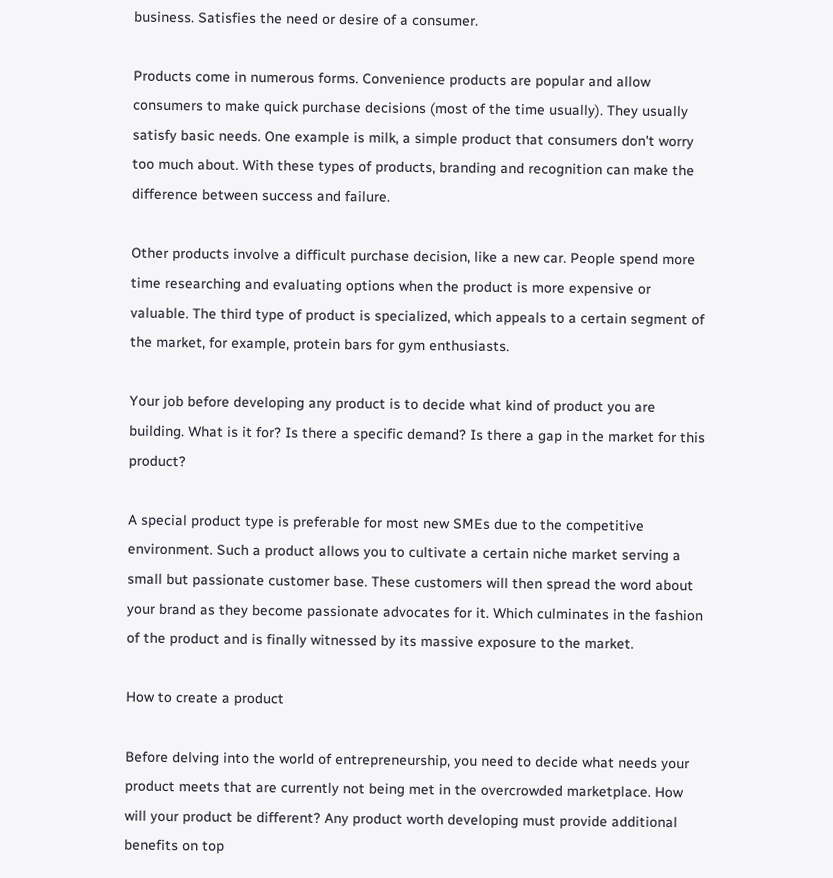business. Satisfies the need or desire of a consumer.

Products come in numerous forms. Convenience products are popular and allow consumers to make quick purchase decisions (most of the time usually). They usually satisfy basic needs. One example is milk, a simple product that consumers don't worry too much about. With these types of products, branding and recognition can make the difference between success and failure.

Other products involve a difficult purchase decision, like a new car. People spend more time researching and evaluating options when the product is more expensive or valuable. The third type of product is specialized, which appeals to a certain segment of the market, for example, protein bars for gym enthusiasts.

Your job before developing any product is to decide what kind of product you are building. What is it for? Is there a specific demand? Is there a gap in the market for this product?

A special product type is preferable for most new SMEs due to the competitive environment. Such a product allows you to cultivate a certain niche market serving a small but passionate customer base. These customers will then spread the word about your brand as they become passionate advocates for it. Which culminates in the fashion of the product and is finally witnessed by its massive exposure to the market.

How to create a product

Before delving into the world of entrepreneurship, you need to decide what needs your product meets that are currently not being met in the overcrowded marketplace. How will your product be different? Any product worth developing must provide additional benefits on top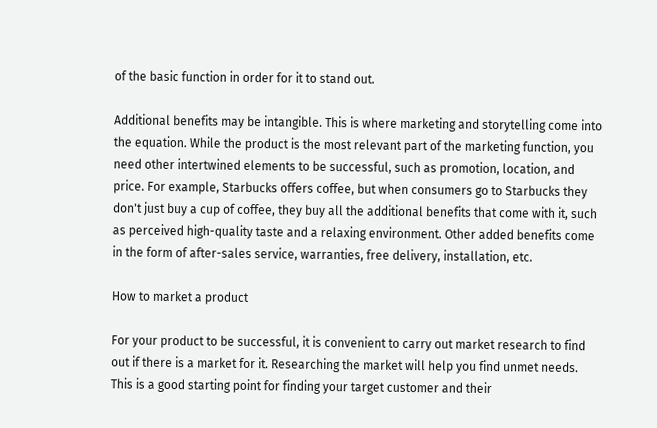of the basic function in order for it to stand out.

Additional benefits may be intangible. This is where marketing and storytelling come into the equation. While the product is the most relevant part of the marketing function, you need other intertwined elements to be successful, such as promotion, location, and price. For example, Starbucks offers coffee, but when consumers go to Starbucks they don't just buy a cup of coffee, they buy all the additional benefits that come with it, such as perceived high-quality taste and a relaxing environment. Other added benefits come in the form of after-sales service, warranties, free delivery, installation, etc.

How to market a product

For your product to be successful, it is convenient to carry out market research to find out if there is a market for it. Researching the market will help you find unmet needs. This is a good starting point for finding your target customer and their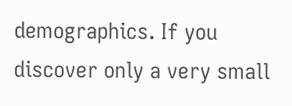demographics. If you discover only a very small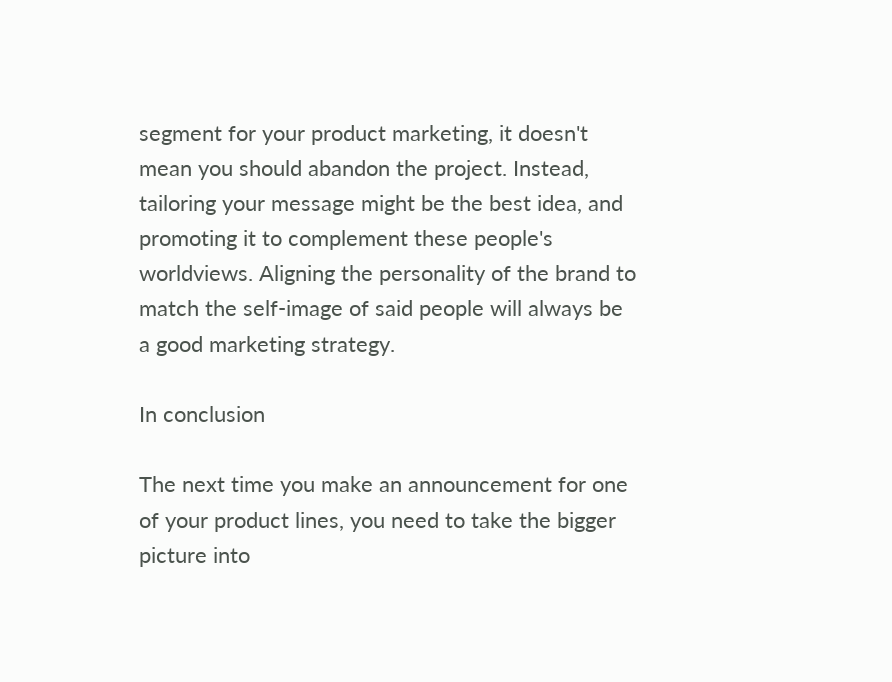segment for your product marketing, it doesn't mean you should abandon the project. Instead, tailoring your message might be the best idea, and promoting it to complement these people's worldviews. Aligning the personality of the brand to match the self-image of said people will always be a good marketing strategy.

In conclusion

The next time you make an announcement for one of your product lines, you need to take the bigger picture into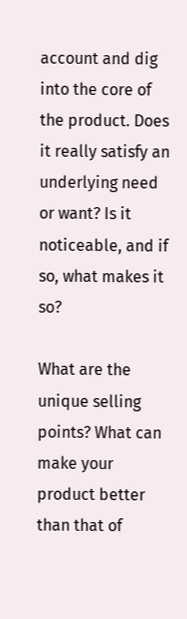account and dig into the core of the product. Does it really satisfy an underlying need or want? Is it noticeable, and if so, what makes it so?

What are the unique selling points? What can make your product better than that of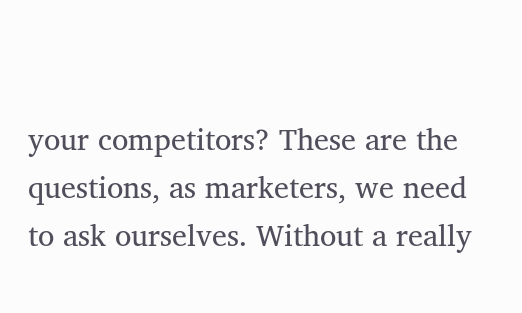your competitors? These are the questions, as marketers, we need to ask ourselves. Without a really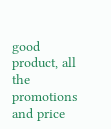good product, all the promotions and price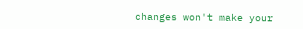changes won't make your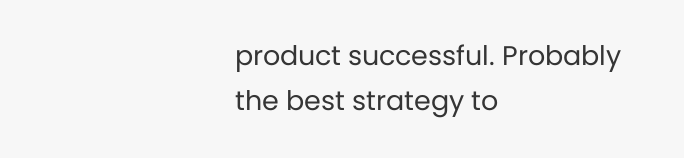product successful. Probably the best strategy to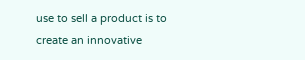use to sell a product is to create an innovative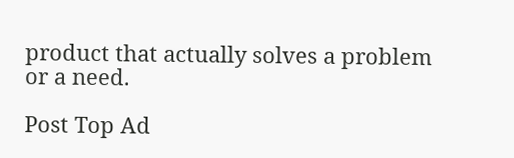product that actually solves a problem or a need.

Post Top Ad